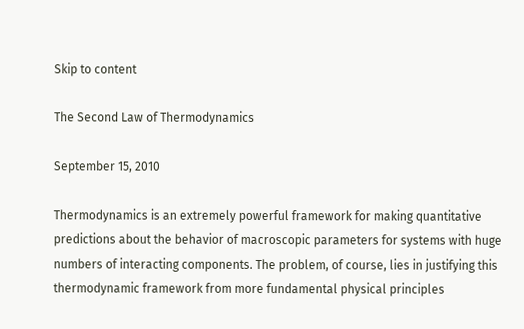Skip to content

The Second Law of Thermodynamics

September 15, 2010

Thermodynamics is an extremely powerful framework for making quantitative predictions about the behavior of macroscopic parameters for systems with huge numbers of interacting components. The problem, of course, lies in justifying this thermodynamic framework from more fundamental physical principles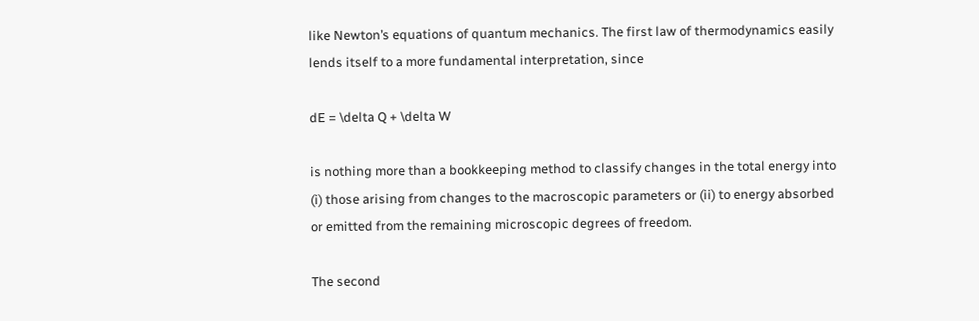like Newton’s equations of quantum mechanics. The first law of thermodynamics easily lends itself to a more fundamental interpretation, since

dE = \delta Q + \delta W

is nothing more than a bookkeeping method to classify changes in the total energy into (i) those arising from changes to the macroscopic parameters or (ii) to energy absorbed or emitted from the remaining microscopic degrees of freedom.

The second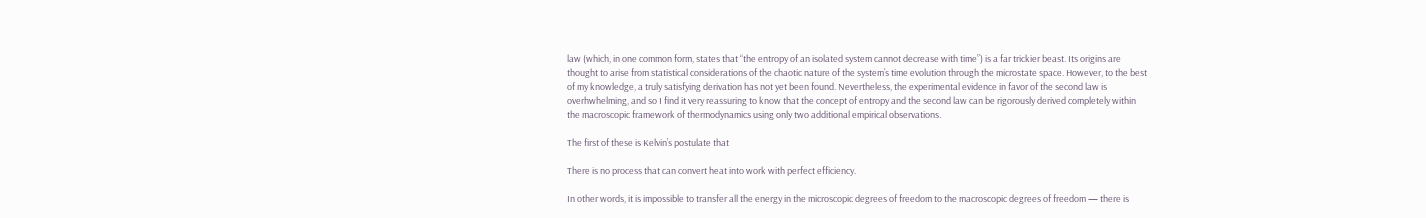law (which, in one common form, states that “the entropy of an isolated system cannot decrease with time”) is a far trickier beast. Its origins are thought to arise from statistical considerations of the chaotic nature of the system’s time evolution through the microstate space. However, to the best of my knowledge, a truly satisfying derivation has not yet been found. Nevertheless, the experimental evidence in favor of the second law is overhwhelming, and so I find it very reassuring to know that the concept of entropy and the second law can be rigorously derived completely within the macroscopic framework of thermodynamics using only two additional empirical observations.

The first of these is Kelvin’s postulate that

There is no process that can convert heat into work with perfect efficiency.

In other words, it is impossible to transfer all the energy in the microscopic degrees of freedom to the macroscopic degrees of freedom — there is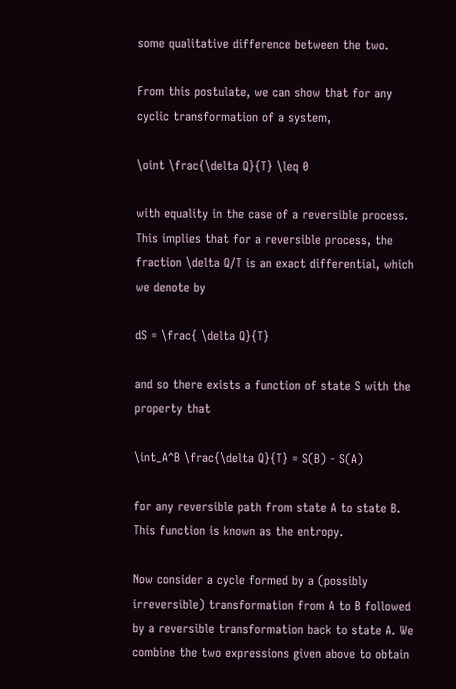some qualitative difference between the two.

From this postulate, we can show that for any cyclic transformation of a system,

\oint \frac{\delta Q}{T} \leq 0

with equality in the case of a reversible process. This implies that for a reversible process, the fraction \delta Q/T is an exact differential, which we denote by

dS = \frac{ \delta Q}{T}

and so there exists a function of state S with the property that

\int_A^B \frac{\delta Q}{T} = S(B) - S(A)

for any reversible path from state A to state B. This function is known as the entropy.

Now consider a cycle formed by a (possibly irreversible) transformation from A to B followed by a reversible transformation back to state A. We combine the two expressions given above to obtain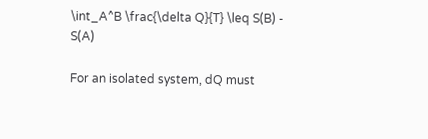\int_A^B \frac{\delta Q}{T} \leq S(B) - S(A)

For an isolated system, dQ must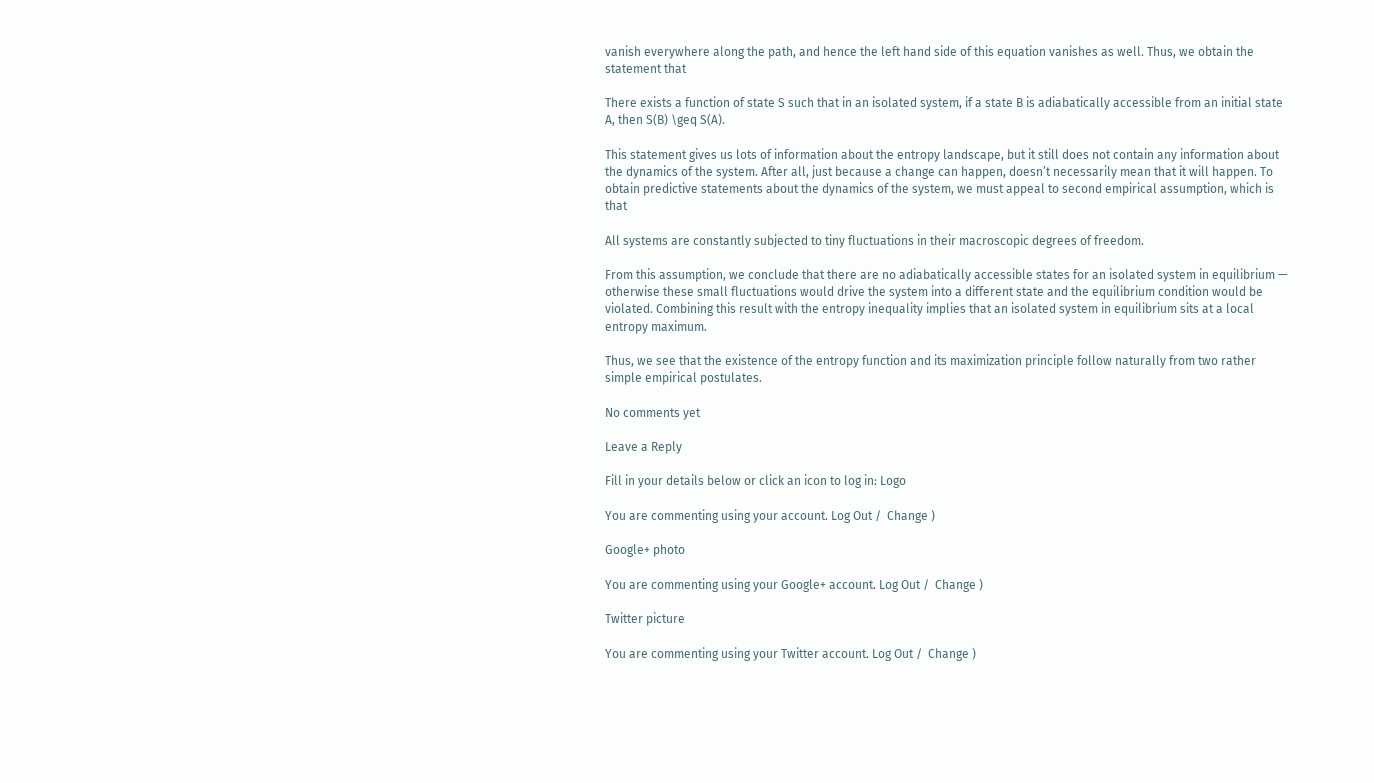vanish everywhere along the path, and hence the left hand side of this equation vanishes as well. Thus, we obtain the statement that

There exists a function of state S such that in an isolated system, if a state B is adiabatically accessible from an initial state A, then S(B) \geq S(A).

This statement gives us lots of information about the entropy landscape, but it still does not contain any information about the dynamics of the system. After all, just because a change can happen, doesn’t necessarily mean that it will happen. To obtain predictive statements about the dynamics of the system, we must appeal to second empirical assumption, which is that

All systems are constantly subjected to tiny fluctuations in their macroscopic degrees of freedom.

From this assumption, we conclude that there are no adiabatically accessible states for an isolated system in equilibrium — otherwise these small fluctuations would drive the system into a different state and the equilibrium condition would be violated. Combining this result with the entropy inequality implies that an isolated system in equilibrium sits at a local entropy maximum.

Thus, we see that the existence of the entropy function and its maximization principle follow naturally from two rather simple empirical postulates.

No comments yet

Leave a Reply

Fill in your details below or click an icon to log in: Logo

You are commenting using your account. Log Out /  Change )

Google+ photo

You are commenting using your Google+ account. Log Out /  Change )

Twitter picture

You are commenting using your Twitter account. Log Out /  Change )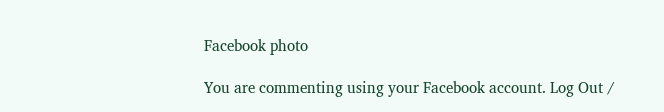Facebook photo

You are commenting using your Facebook account. Log Out /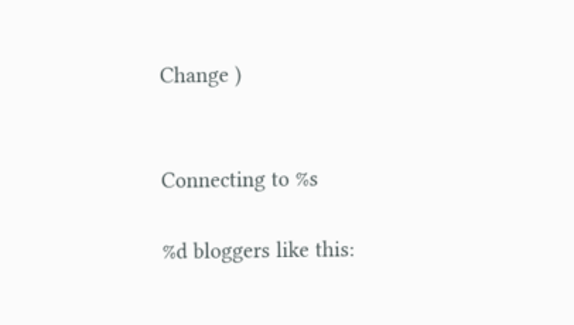Change )


Connecting to %s

%d bloggers like this: